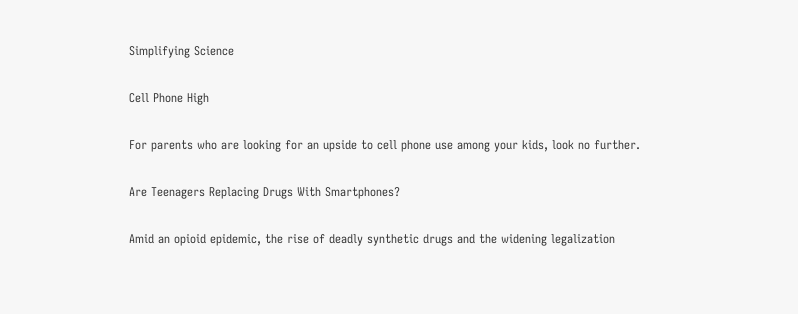Simplifying Science

Cell Phone High

For parents who are looking for an upside to cell phone use among your kids, look no further.

Are Teenagers Replacing Drugs With Smartphones?

Amid an opioid epidemic, the rise of deadly synthetic drugs and the widening legalization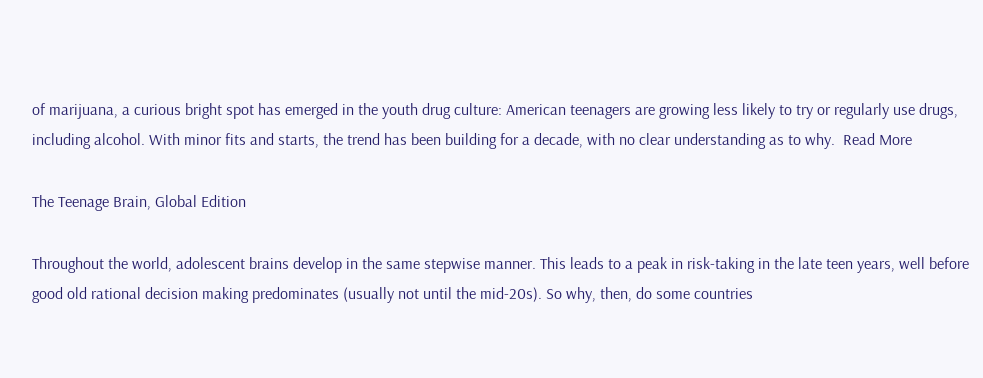of marijuana, a curious bright spot has emerged in the youth drug culture: American teenagers are growing less likely to try or regularly use drugs, including alcohol. With minor fits and starts, the trend has been building for a decade, with no clear understanding as to why.  Read More

The Teenage Brain, Global Edition

Throughout the world, adolescent brains develop in the same stepwise manner. This leads to a peak in risk-taking in the late teen years, well before good old rational decision making predominates (usually not until the mid-20s). So why, then, do some countries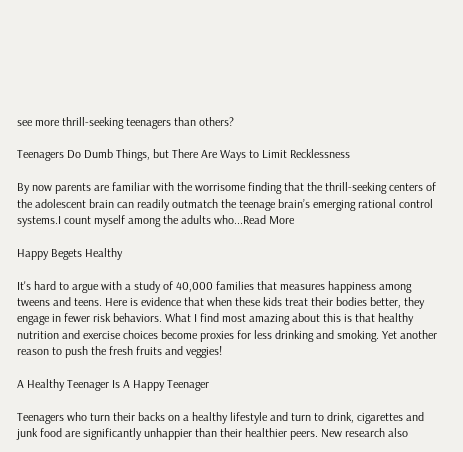see more thrill-seeking teenagers than others?

Teenagers Do Dumb Things, but There Are Ways to Limit Recklessness

By now parents are familiar with the worrisome finding that the thrill-seeking centers of the adolescent brain can readily outmatch the teenage brain’s emerging rational control systems.I count myself among the adults who...Read More

Happy Begets Healthy

It's hard to argue with a study of 40,000 families that measures happiness among tweens and teens. Here is evidence that when these kids treat their bodies better, they engage in fewer risk behaviors. What I find most amazing about this is that healthy nutrition and exercise choices become proxies for less drinking and smoking. Yet another reason to push the fresh fruits and veggies!

A Healthy Teenager Is A Happy Teenager

Teenagers who turn their backs on a healthy lifestyle and turn to drink, cigarettes and junk food are significantly unhappier than their healthier peers. New research also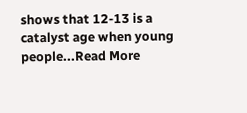shows that 12-13 is a catalyst age when young people...Read More